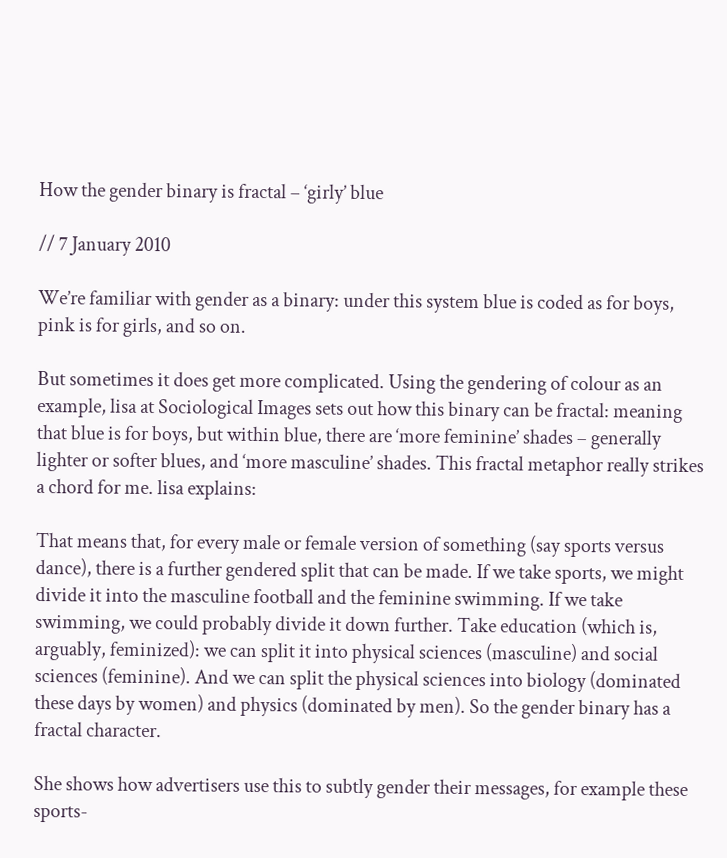How the gender binary is fractal – ‘girly’ blue

// 7 January 2010

We’re familiar with gender as a binary: under this system blue is coded as for boys, pink is for girls, and so on.

But sometimes it does get more complicated. Using the gendering of colour as an example, lisa at Sociological Images sets out how this binary can be fractal: meaning that blue is for boys, but within blue, there are ‘more feminine’ shades – generally lighter or softer blues, and ‘more masculine’ shades. This fractal metaphor really strikes a chord for me. lisa explains:

That means that, for every male or female version of something (say sports versus dance), there is a further gendered split that can be made. If we take sports, we might divide it into the masculine football and the feminine swimming. If we take swimming, we could probably divide it down further. Take education (which is, arguably, feminized): we can split it into physical sciences (masculine) and social sciences (feminine). And we can split the physical sciences into biology (dominated these days by women) and physics (dominated by men). So the gender binary has a fractal character.

She shows how advertisers use this to subtly gender their messages, for example these sports-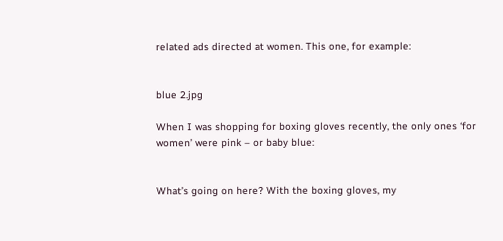related ads directed at women. This one, for example:


blue 2.jpg

When I was shopping for boxing gloves recently, the only ones ‘for women’ were pink – or baby blue:


What’s going on here? With the boxing gloves, my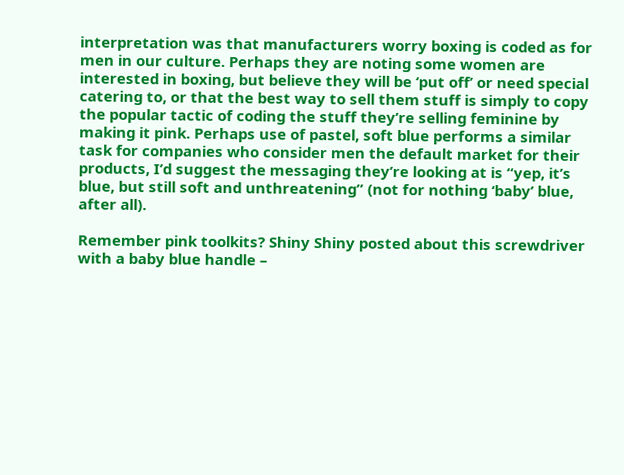interpretation was that manufacturers worry boxing is coded as for men in our culture. Perhaps they are noting some women are interested in boxing, but believe they will be ‘put off’ or need special catering to, or that the best way to sell them stuff is simply to copy the popular tactic of coding the stuff they’re selling feminine by making it pink. Perhaps use of pastel, soft blue performs a similar task for companies who consider men the default market for their products, I’d suggest the messaging they’re looking at is “yep, it’s blue, but still soft and unthreatening” (not for nothing ‘baby’ blue, after all).

Remember pink toolkits? Shiny Shiny posted about this screwdriver with a baby blue handle –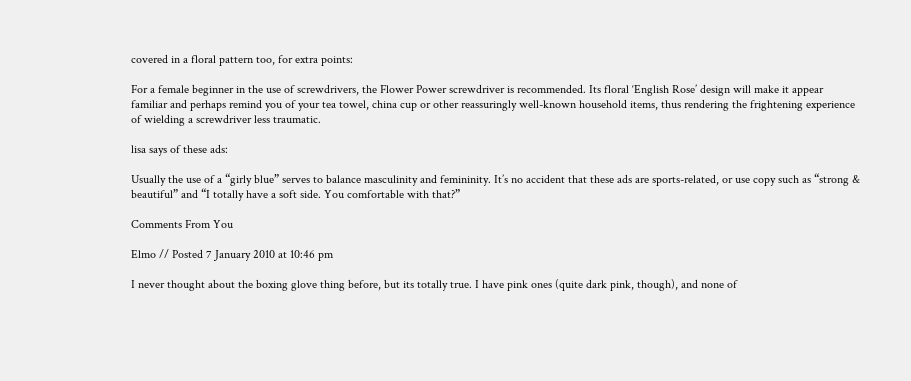covered in a floral pattern too, for extra points:

For a female beginner in the use of screwdrivers, the Flower Power screwdriver is recommended. Its floral ‘English Rose’ design will make it appear familiar and perhaps remind you of your tea towel, china cup or other reassuringly well-known household items, thus rendering the frightening experience of wielding a screwdriver less traumatic.

lisa says of these ads:

Usually the use of a “girly blue” serves to balance masculinity and femininity. It’s no accident that these ads are sports-related, or use copy such as “strong & beautiful” and “I totally have a soft side. You comfortable with that?”

Comments From You

Elmo // Posted 7 January 2010 at 10:46 pm

I never thought about the boxing glove thing before, but its totally true. I have pink ones (quite dark pink, though), and none of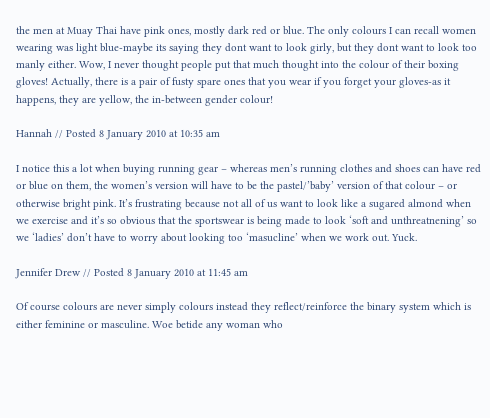the men at Muay Thai have pink ones, mostly dark red or blue. The only colours I can recall women wearing was light blue-maybe its saying they dont want to look girly, but they dont want to look too manly either. Wow, I never thought people put that much thought into the colour of their boxing gloves! Actually, there is a pair of fusty spare ones that you wear if you forget your gloves-as it happens, they are yellow, the in-between gender colour!

Hannah // Posted 8 January 2010 at 10:35 am

I notice this a lot when buying running gear – whereas men’s running clothes and shoes can have red or blue on them, the women’s version will have to be the pastel/’baby’ version of that colour – or otherwise bright pink. It’s frustrating because not all of us want to look like a sugared almond when we exercise and it’s so obvious that the sportswear is being made to look ‘soft and unthreatnening’ so we ‘ladies’ don’t have to worry about looking too ‘masucline’ when we work out. Yuck.

Jennifer Drew // Posted 8 January 2010 at 11:45 am

Of course colours are never simply colours instead they reflect/reinforce the binary system which is either feminine or masculine. Woe betide any woman who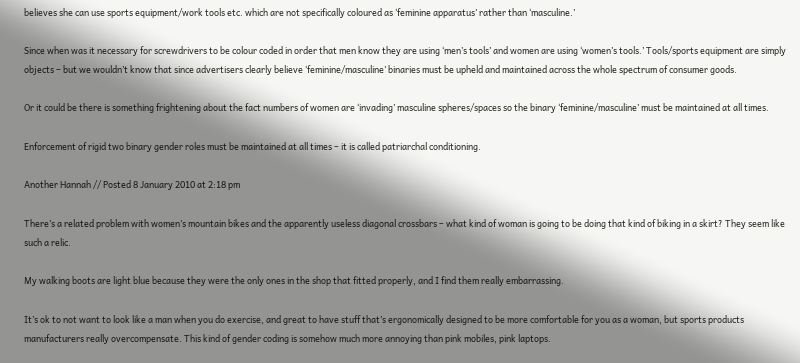believes she can use sports equipment/work tools etc. which are not specifically coloured as ‘feminine apparatus’ rather than ‘masculine.’

Since when was it necessary for screwdrivers to be colour coded in order that men know they are using ‘men’s tools’ and women are using ‘women’s tools.’ Tools/sports equipment are simply objects – but we wouldn’t know that since advertisers clearly believe ‘feminine/masculine’ binaries must be upheld and maintained across the whole spectrum of consumer goods.

Or it could be there is something frightening about the fact numbers of women are ‘invading’ masculine spheres/spaces so the binary ‘feminine/masculine’ must be maintained at all times.

Enforcement of rigid two binary gender roles must be maintained at all times – it is called patriarchal conditioning.

Another Hannah // Posted 8 January 2010 at 2:18 pm

There’s a related problem with women’s mountain bikes and the apparently useless diagonal crossbars – what kind of woman is going to be doing that kind of biking in a skirt? They seem like such a relic.

My walking boots are light blue because they were the only ones in the shop that fitted properly, and I find them really embarrassing.

It’s ok to not want to look like a man when you do exercise, and great to have stuff that’s ergonomically designed to be more comfortable for you as a woman, but sports products manufacturers really overcompensate. This kind of gender coding is somehow much more annoying than pink mobiles, pink laptops.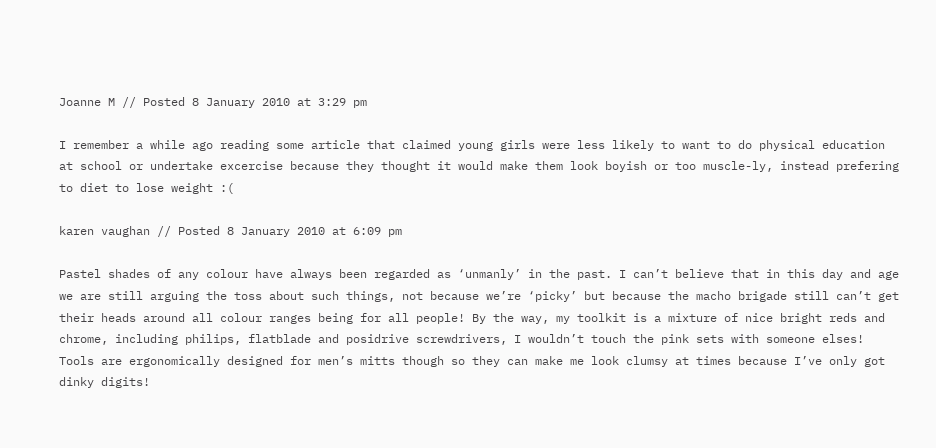Joanne M // Posted 8 January 2010 at 3:29 pm

I remember a while ago reading some article that claimed young girls were less likely to want to do physical education at school or undertake excercise because they thought it would make them look boyish or too muscle-ly, instead prefering to diet to lose weight :(

karen vaughan // Posted 8 January 2010 at 6:09 pm

Pastel shades of any colour have always been regarded as ‘unmanly’ in the past. I can’t believe that in this day and age we are still arguing the toss about such things, not because we’re ‘picky’ but because the macho brigade still can’t get their heads around all colour ranges being for all people! By the way, my toolkit is a mixture of nice bright reds and chrome, including philips, flatblade and posidrive screwdrivers, I wouldn’t touch the pink sets with someone elses! Tools are ergonomically designed for men’s mitts though so they can make me look clumsy at times because I’ve only got dinky digits!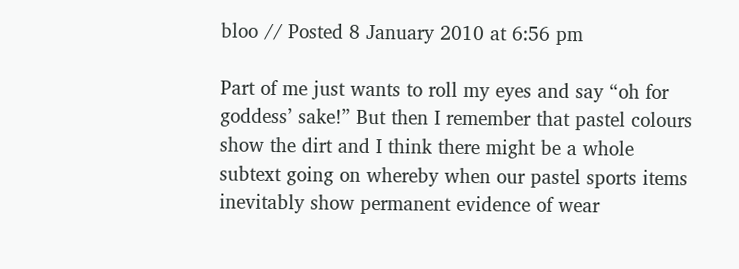bloo // Posted 8 January 2010 at 6:56 pm

Part of me just wants to roll my eyes and say “oh for goddess’ sake!” But then I remember that pastel colours show the dirt and I think there might be a whole subtext going on whereby when our pastel sports items inevitably show permanent evidence of wear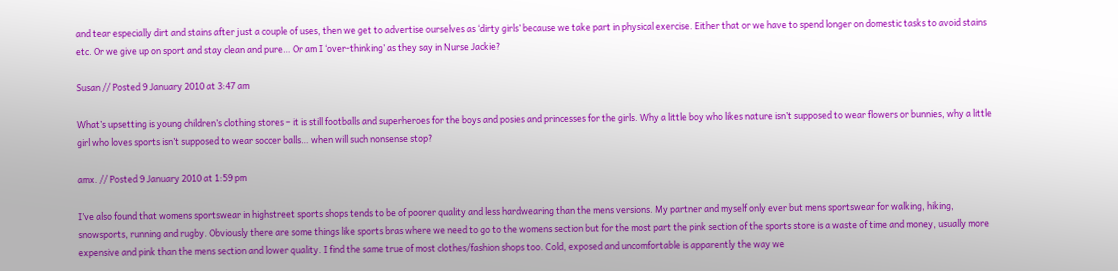and tear especially dirt and stains after just a couple of uses, then we get to advertise ourselves as ‘dirty girls’ because we take part in physical exercise. Either that or we have to spend longer on domestic tasks to avoid stains etc. Or we give up on sport and stay clean and pure… Or am I ‘over-thinking’ as they say in Nurse Jackie?

Susan // Posted 9 January 2010 at 3:47 am

What’s upsetting is young children’s clothing stores – it is still footballs and superheroes for the boys and posies and princesses for the girls. Why a little boy who likes nature isn’t supposed to wear flowers or bunnies, why a little girl who loves sports isn’t supposed to wear soccer balls… when will such nonsense stop?

amx. // Posted 9 January 2010 at 1:59 pm

I’ve also found that womens sportswear in highstreet sports shops tends to be of poorer quality and less hardwearing than the mens versions. My partner and myself only ever but mens sportswear for walking, hiking, snowsports, running and rugby. Obviously there are some things like sports bras where we need to go to the womens section but for the most part the pink section of the sports store is a waste of time and money, usually more expensive and pink than the mens section and lower quality. I find the same true of most clothes/fashion shops too. Cold, exposed and uncomfortable is apparently the way we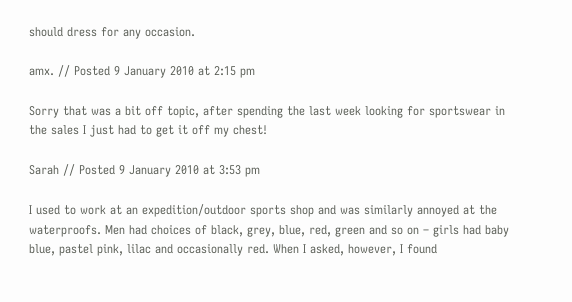should dress for any occasion.

amx. // Posted 9 January 2010 at 2:15 pm

Sorry that was a bit off topic, after spending the last week looking for sportswear in the sales I just had to get it off my chest!

Sarah // Posted 9 January 2010 at 3:53 pm

I used to work at an expedition/outdoor sports shop and was similarly annoyed at the waterproofs. Men had choices of black, grey, blue, red, green and so on – girls had baby blue, pastel pink, lilac and occasionally red. When I asked, however, I found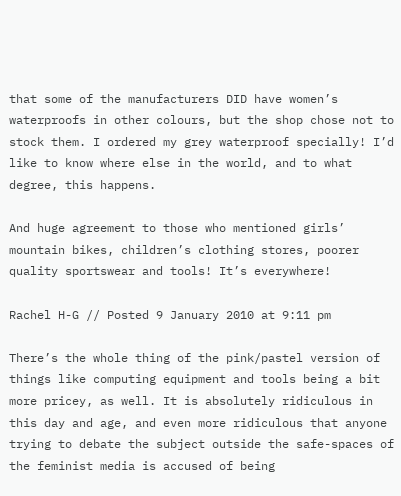that some of the manufacturers DID have women’s waterproofs in other colours, but the shop chose not to stock them. I ordered my grey waterproof specially! I’d like to know where else in the world, and to what degree, this happens.

And huge agreement to those who mentioned girls’ mountain bikes, children’s clothing stores, poorer quality sportswear and tools! It’s everywhere!

Rachel H-G // Posted 9 January 2010 at 9:11 pm

There’s the whole thing of the pink/pastel version of things like computing equipment and tools being a bit more pricey, as well. It is absolutely ridiculous in this day and age, and even more ridiculous that anyone trying to debate the subject outside the safe-spaces of the feminist media is accused of being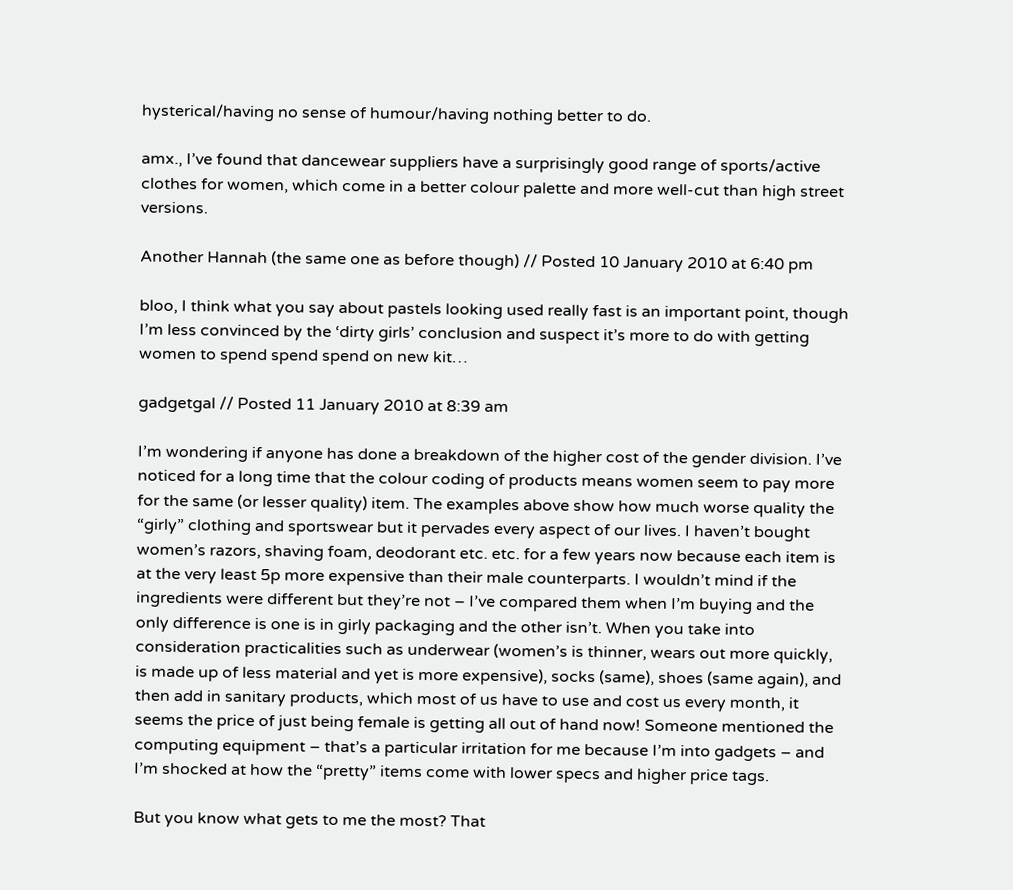hysterical/having no sense of humour/having nothing better to do.

amx., I’ve found that dancewear suppliers have a surprisingly good range of sports/active clothes for women, which come in a better colour palette and more well-cut than high street versions.

Another Hannah (the same one as before though) // Posted 10 January 2010 at 6:40 pm

bloo, I think what you say about pastels looking used really fast is an important point, though I’m less convinced by the ‘dirty girls’ conclusion and suspect it’s more to do with getting women to spend spend spend on new kit…

gadgetgal // Posted 11 January 2010 at 8:39 am

I’m wondering if anyone has done a breakdown of the higher cost of the gender division. I’ve noticed for a long time that the colour coding of products means women seem to pay more for the same (or lesser quality) item. The examples above show how much worse quality the “girly” clothing and sportswear but it pervades every aspect of our lives. I haven’t bought women’s razors, shaving foam, deodorant etc. etc. for a few years now because each item is at the very least 5p more expensive than their male counterparts. I wouldn’t mind if the ingredients were different but they’re not – I’ve compared them when I’m buying and the only difference is one is in girly packaging and the other isn’t. When you take into consideration practicalities such as underwear (women’s is thinner, wears out more quickly, is made up of less material and yet is more expensive), socks (same), shoes (same again), and then add in sanitary products, which most of us have to use and cost us every month, it seems the price of just being female is getting all out of hand now! Someone mentioned the computing equipment – that’s a particular irritation for me because I’m into gadgets – and I’m shocked at how the “pretty” items come with lower specs and higher price tags.

But you know what gets to me the most? That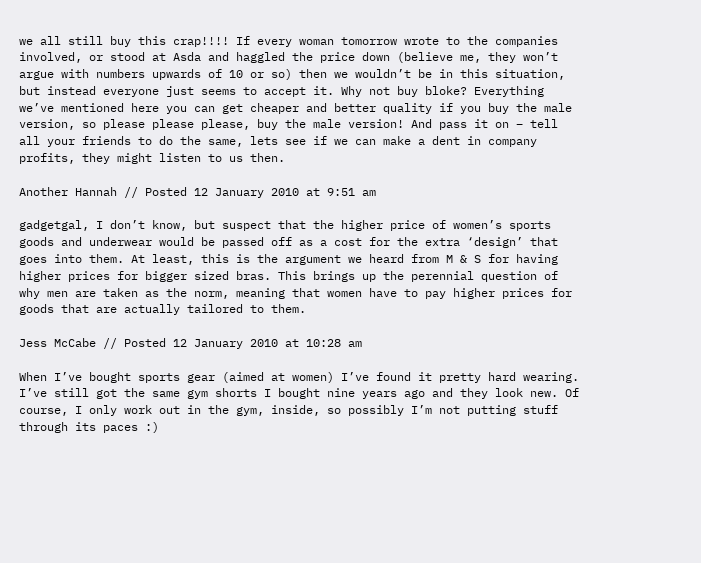we all still buy this crap!!!! If every woman tomorrow wrote to the companies involved, or stood at Asda and haggled the price down (believe me, they won’t argue with numbers upwards of 10 or so) then we wouldn’t be in this situation, but instead everyone just seems to accept it. Why not buy bloke? Everything we’ve mentioned here you can get cheaper and better quality if you buy the male version, so please please please, buy the male version! And pass it on – tell all your friends to do the same, lets see if we can make a dent in company profits, they might listen to us then.

Another Hannah // Posted 12 January 2010 at 9:51 am

gadgetgal, I don’t know, but suspect that the higher price of women’s sports goods and underwear would be passed off as a cost for the extra ‘design’ that goes into them. At least, this is the argument we heard from M & S for having higher prices for bigger sized bras. This brings up the perennial question of why men are taken as the norm, meaning that women have to pay higher prices for goods that are actually tailored to them.

Jess McCabe // Posted 12 January 2010 at 10:28 am

When I’ve bought sports gear (aimed at women) I’ve found it pretty hard wearing. I’ve still got the same gym shorts I bought nine years ago and they look new. Of course, I only work out in the gym, inside, so possibly I’m not putting stuff through its paces :)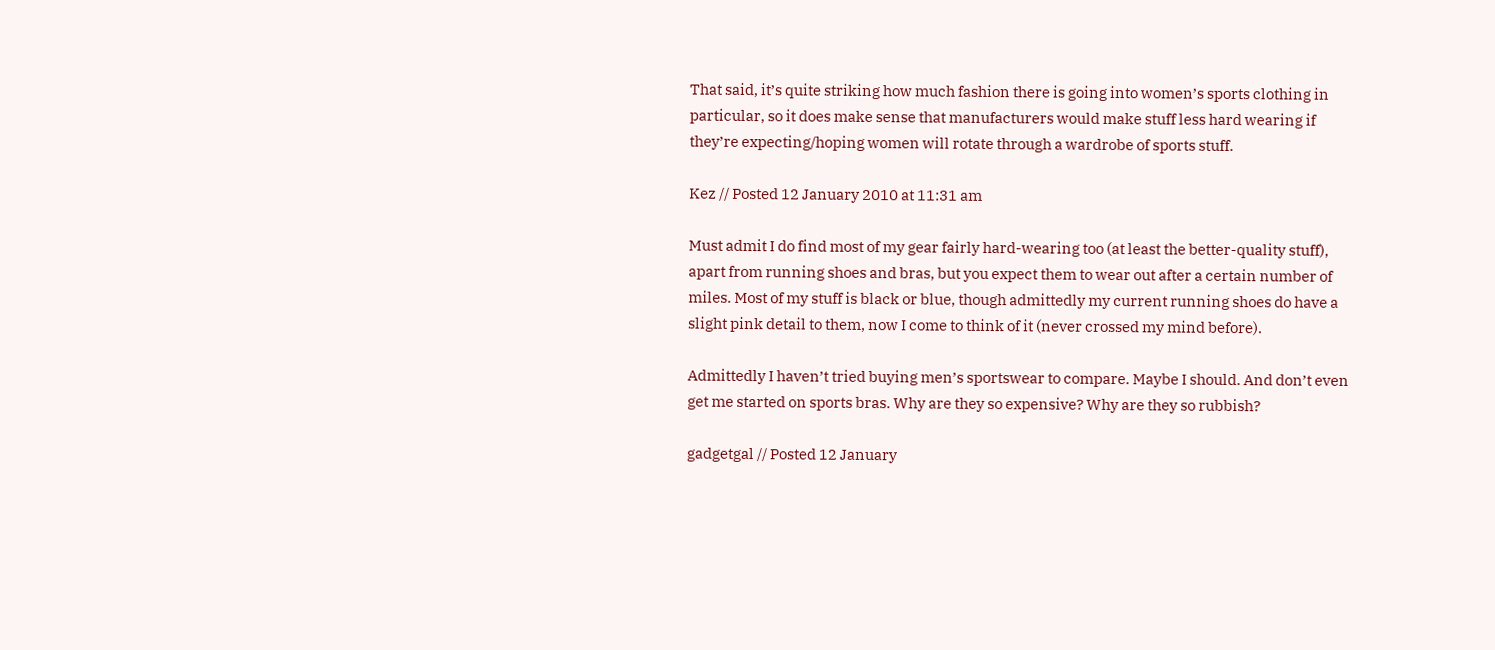That said, it’s quite striking how much fashion there is going into women’s sports clothing in particular, so it does make sense that manufacturers would make stuff less hard wearing if they’re expecting/hoping women will rotate through a wardrobe of sports stuff.

Kez // Posted 12 January 2010 at 11:31 am

Must admit I do find most of my gear fairly hard-wearing too (at least the better-quality stuff), apart from running shoes and bras, but you expect them to wear out after a certain number of miles. Most of my stuff is black or blue, though admittedly my current running shoes do have a slight pink detail to them, now I come to think of it (never crossed my mind before).

Admittedly I haven’t tried buying men’s sportswear to compare. Maybe I should. And don’t even get me started on sports bras. Why are they so expensive? Why are they so rubbish?

gadgetgal // Posted 12 January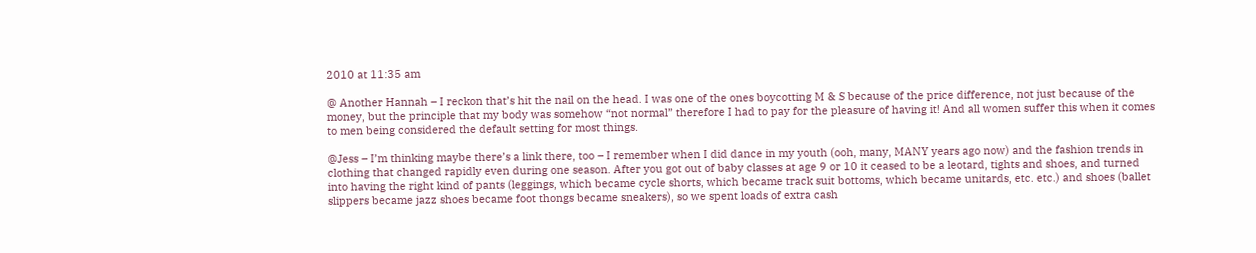2010 at 11:35 am

@ Another Hannah – I reckon that’s hit the nail on the head. I was one of the ones boycotting M & S because of the price difference, not just because of the money, but the principle that my body was somehow “not normal” therefore I had to pay for the pleasure of having it! And all women suffer this when it comes to men being considered the default setting for most things.

@Jess – I’m thinking maybe there’s a link there, too – I remember when I did dance in my youth (ooh, many, MANY years ago now) and the fashion trends in clothing that changed rapidly even during one season. After you got out of baby classes at age 9 or 10 it ceased to be a leotard, tights and shoes, and turned into having the right kind of pants (leggings, which became cycle shorts, which became track suit bottoms, which became unitards, etc. etc.) and shoes (ballet slippers became jazz shoes became foot thongs became sneakers), so we spent loads of extra cash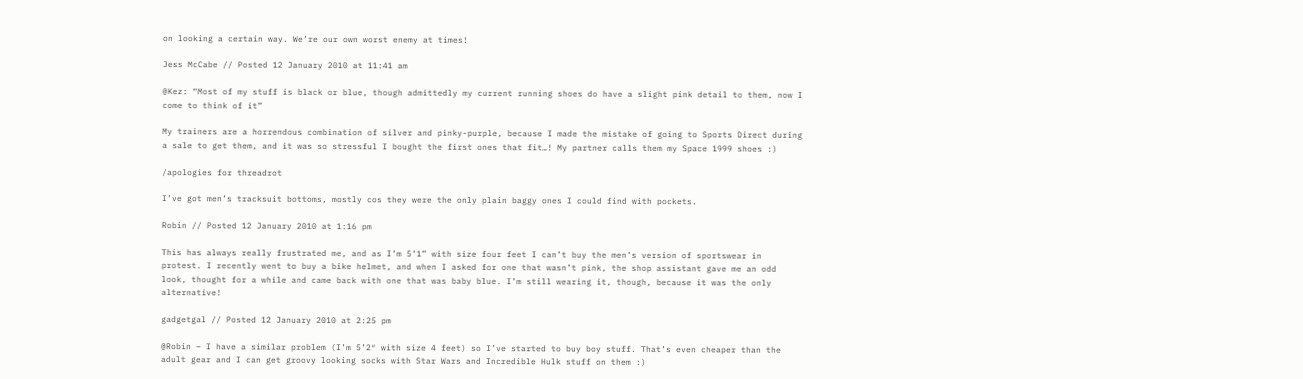on looking a certain way. We’re our own worst enemy at times!

Jess McCabe // Posted 12 January 2010 at 11:41 am

@Kez: “Most of my stuff is black or blue, though admittedly my current running shoes do have a slight pink detail to them, now I come to think of it”

My trainers are a horrendous combination of silver and pinky-purple, because I made the mistake of going to Sports Direct during a sale to get them, and it was so stressful I bought the first ones that fit…! My partner calls them my Space 1999 shoes :)

/apologies for threadrot

I’ve got men’s tracksuit bottoms, mostly cos they were the only plain baggy ones I could find with pockets.

Robin // Posted 12 January 2010 at 1:16 pm

This has always really frustrated me, and as I’m 5’1” with size four feet I can’t buy the men’s version of sportswear in protest. I recently went to buy a bike helmet, and when I asked for one that wasn’t pink, the shop assistant gave me an odd look, thought for a while and came back with one that was baby blue. I’m still wearing it, though, because it was the only alternative!

gadgetgal // Posted 12 January 2010 at 2:25 pm

@Robin – I have a similar problem (I’m 5’2″ with size 4 feet) so I’ve started to buy boy stuff. That’s even cheaper than the adult gear and I can get groovy looking socks with Star Wars and Incredible Hulk stuff on them :)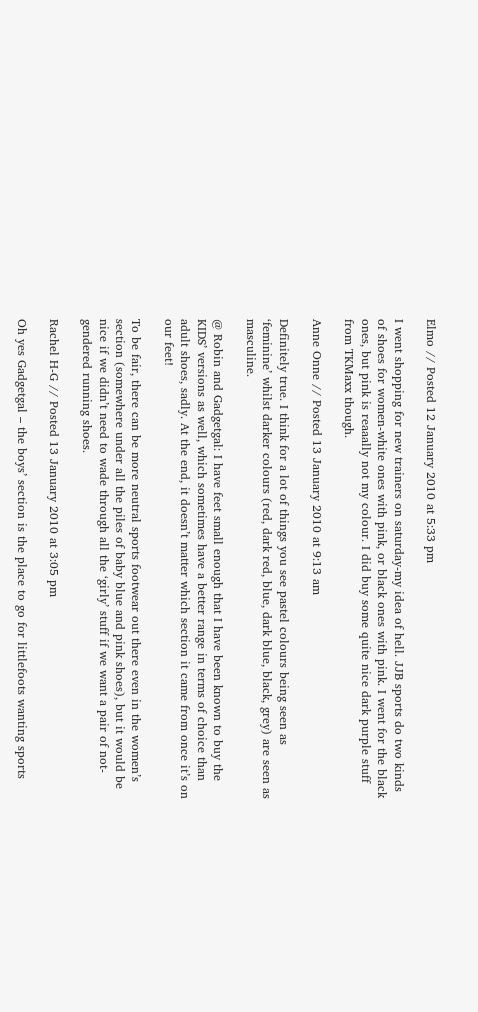Elmo // Posted 12 January 2010 at 5:33 pm

I went shopping for new trainers on saturday-my idea of hell. JJB sports do two kinds of shoes for women-white ones with pink, or black ones with pink. I went for the black ones, but pink is reaaally not my colour. I did buy some quite nice dark purple stuff from TKMaxx though.

Anne Onne // Posted 13 January 2010 at 9:13 am

Definitely true. I think for a lot of things you see pastel colours being seen as ‘feminine’ whilst darker colours (red, dark red, blue, dark blue, black, grey) are seen as masculine.

@ Robin and Gadgetgal: I have feet small enough that I have been known to buy the KIDS’ versions as well, which sometimes have a better range in terms of choice than adult shoes, sadly. At the end, it doesn’t matter which section it came from once it’s on our feet!

To be fair, there can be more neutral sports footwear out there even in the women’s section (somewhere under all the piles of baby blue and pink shoes), but it would be nice if we didn’t need to wade through all the ‘girly’ stuff if we want a pair of not-gendered running shoes.

Rachel H-G // Posted 13 January 2010 at 3:05 pm

Oh yes Gadgetgal – the boys’ section is the place to go for littlefoots wanting sports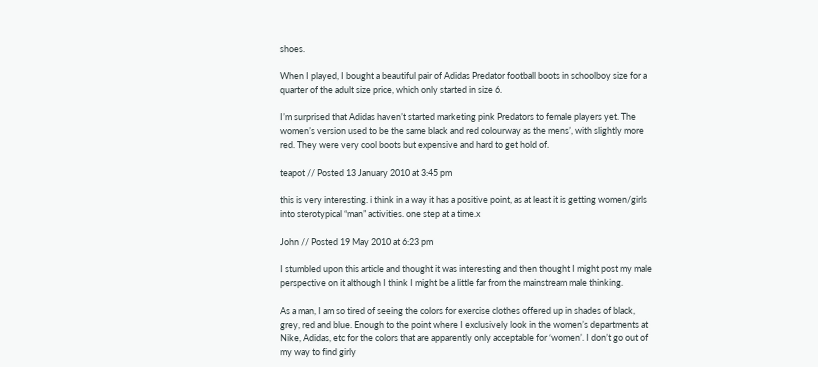shoes.

When I played, I bought a beautiful pair of Adidas Predator football boots in schoolboy size for a quarter of the adult size price, which only started in size 6.

I’m surprised that Adidas haven’t started marketing pink Predators to female players yet. The women’s version used to be the same black and red colourway as the mens’, with slightly more red. They were very cool boots but expensive and hard to get hold of.

teapot // Posted 13 January 2010 at 3:45 pm

this is very interesting. i think in a way it has a positive point, as at least it is getting women/girls into sterotypical “man” activities. one step at a time.x

John // Posted 19 May 2010 at 6:23 pm

I stumbled upon this article and thought it was interesting and then thought I might post my male perspective on it although I think I might be a little far from the mainstream male thinking.

As a man, I am so tired of seeing the colors for exercise clothes offered up in shades of black, grey, red and blue. Enough to the point where I exclusively look in the women’s departments at Nike, Adidas, etc for the colors that are apparently only acceptable for ‘women’. I don’t go out of my way to find girly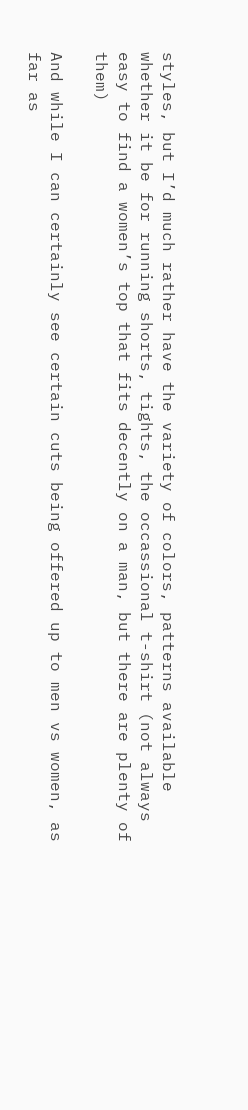styles, but I’d much rather have the variety of colors, patterns available whether it be for running shorts, tights, the occassional t-shirt (not always easy to find a women’s top that fits decently on a man, but there are plenty of them)

And while I can certainly see certain cuts being offered up to men vs women, as far as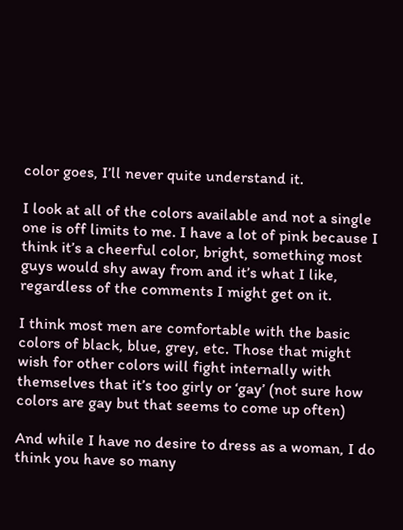color goes, I’ll never quite understand it.

I look at all of the colors available and not a single one is off limits to me. I have a lot of pink because I think it’s a cheerful color, bright, something most guys would shy away from and it’s what I like, regardless of the comments I might get on it.

I think most men are comfortable with the basic colors of black, blue, grey, etc. Those that might wish for other colors will fight internally with themselves that it’s too girly or ‘gay’ (not sure how colors are gay but that seems to come up often)

And while I have no desire to dress as a woman, I do think you have so many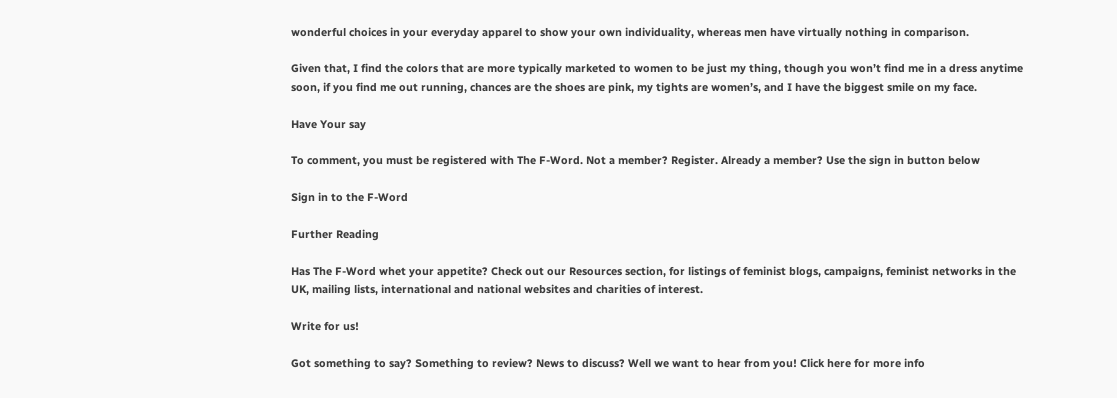wonderful choices in your everyday apparel to show your own individuality, whereas men have virtually nothing in comparison.

Given that, I find the colors that are more typically marketed to women to be just my thing, though you won’t find me in a dress anytime soon, if you find me out running, chances are the shoes are pink, my tights are women’s, and I have the biggest smile on my face.

Have Your say

To comment, you must be registered with The F-Word. Not a member? Register. Already a member? Use the sign in button below

Sign in to the F-Word

Further Reading

Has The F-Word whet your appetite? Check out our Resources section, for listings of feminist blogs, campaigns, feminist networks in the UK, mailing lists, international and national websites and charities of interest.

Write for us!

Got something to say? Something to review? News to discuss? Well we want to hear from you! Click here for more info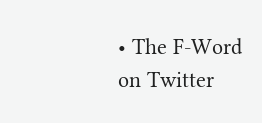• The F-Word on Twitter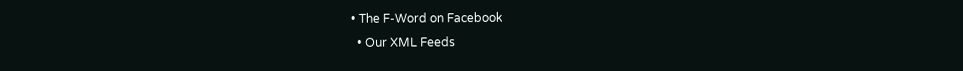• The F-Word on Facebook
  • Our XML Feeds